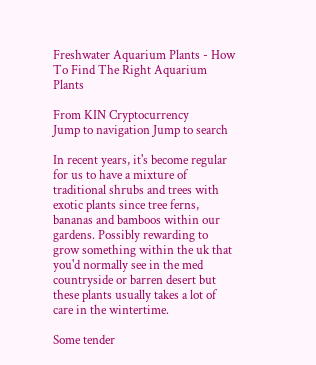Freshwater Aquarium Plants - How To Find The Right Aquarium Plants

From KIN Cryptocurrency
Jump to navigation Jump to search

In recent years, it's become regular for us to have a mixture of traditional shrubs and trees with exotic plants since tree ferns, bananas and bamboos within our gardens. Possibly rewarding to grow something within the uk that you'd normally see in the med countryside or barren desert but these plants usually takes a lot of care in the wintertime.

Some tender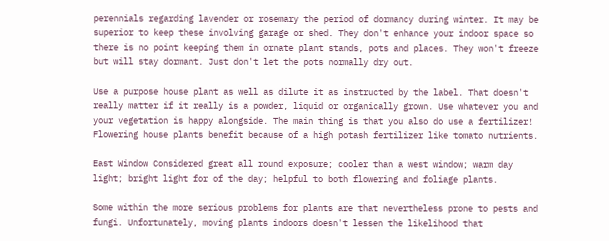perennials regarding lavender or rosemary the period of dormancy during winter. It may be superior to keep these involving garage or shed. They don't enhance your indoor space so there is no point keeping them in ornate plant stands, pots and places. They won't freeze but will stay dormant. Just don't let the pots normally dry out.

Use a purpose house plant as well as dilute it as instructed by the label. That doesn't really matter if it really is a powder, liquid or organically grown. Use whatever you and your vegetation is happy alongside. The main thing is that you also do use a fertilizer! Flowering house plants benefit because of a high potash fertilizer like tomato nutrients.

East Window Considered great all round exposure; cooler than a west window; warm day light; bright light for of the day; helpful to both flowering and foliage plants.

Some within the more serious problems for plants are that nevertheless prone to pests and fungi. Unfortunately, moving plants indoors doesn't lessen the likelihood that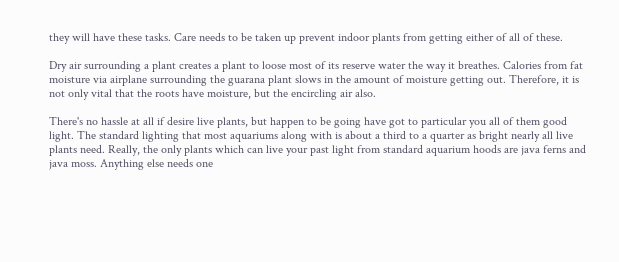they will have these tasks. Care needs to be taken up prevent indoor plants from getting either of all of these.

Dry air surrounding a plant creates a plant to loose most of its reserve water the way it breathes. Calories from fat moisture via airplane surrounding the guarana plant slows in the amount of moisture getting out. Therefore, it is not only vital that the roots have moisture, but the encircling air also.

There's no hassle at all if desire live plants, but happen to be going have got to particular you all of them good light. The standard lighting that most aquariums along with is about a third to a quarter as bright nearly all live plants need. Really, the only plants which can live your past light from standard aquarium hoods are java ferns and java moss. Anything else needs one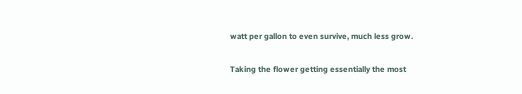watt per gallon to even survive, much less grow.

Taking the flower getting essentially the most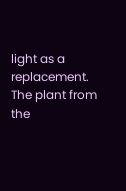light as a replacement. The plant from the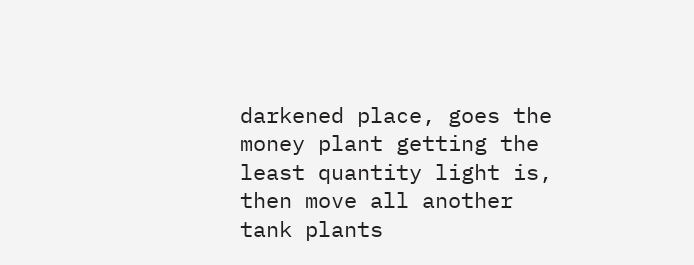darkened place, goes the money plant getting the least quantity light is, then move all another tank plants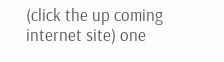(click the up coming internet site) one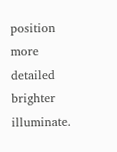position more detailed brighter illuminate.